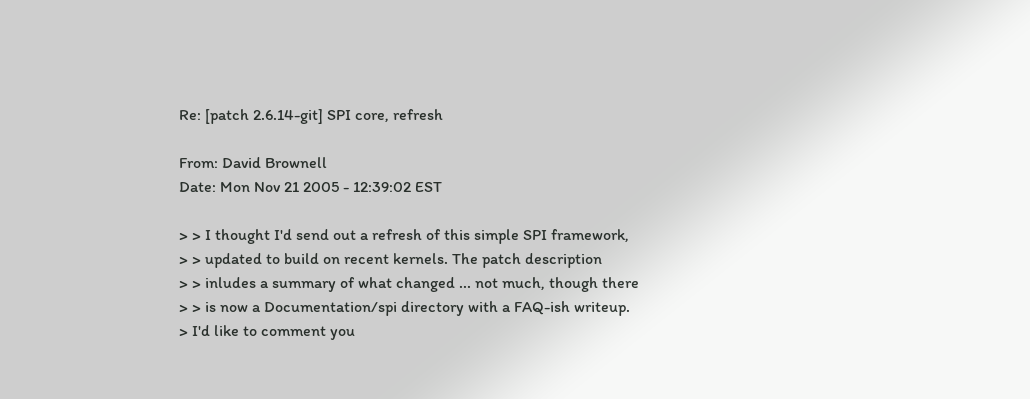Re: [patch 2.6.14-git] SPI core, refresh

From: David Brownell
Date: Mon Nov 21 2005 - 12:39:02 EST

> > I thought I'd send out a refresh of this simple SPI framework,
> > updated to build on recent kernels. The patch description
> > inludes a summary of what changed ... not much, though there
> > is now a Documentation/spi directory with a FAQ-ish writeup.
> I'd like to comment you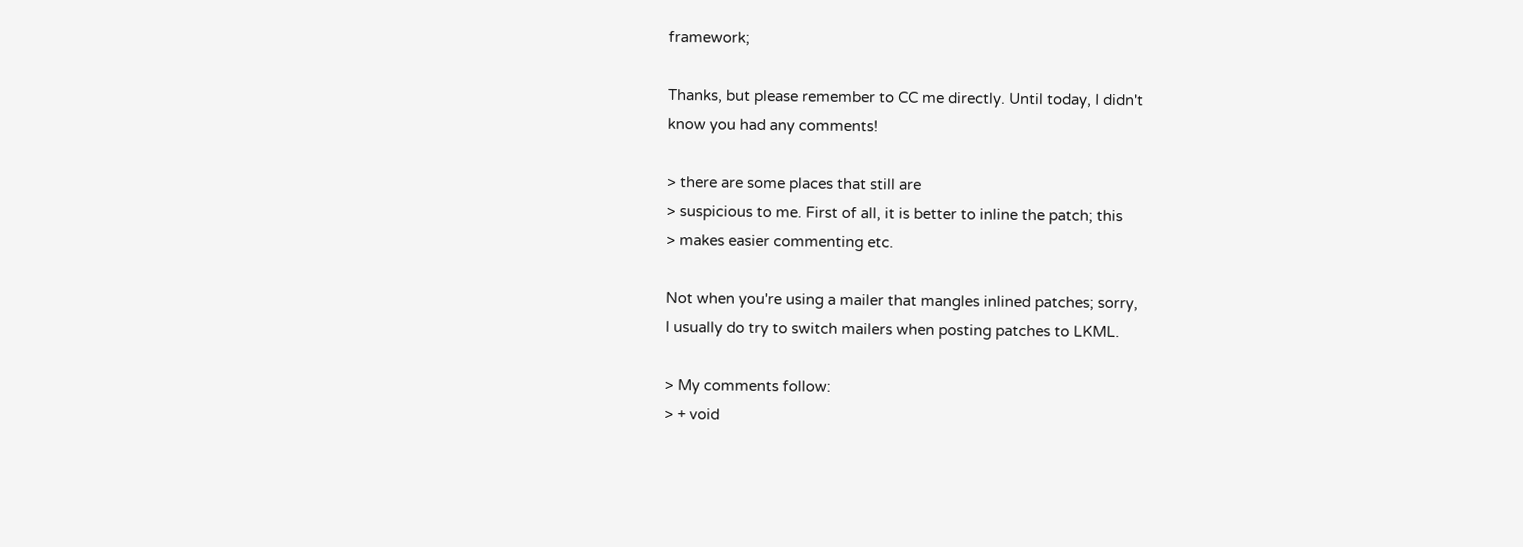framework;

Thanks, but please remember to CC me directly. Until today, I didn't
know you had any comments!

> there are some places that still are
> suspicious to me. First of all, it is better to inline the patch; this
> makes easier commenting etc.

Not when you're using a mailer that mangles inlined patches; sorry,
I usually do try to switch mailers when posting patches to LKML.

> My comments follow:
> + void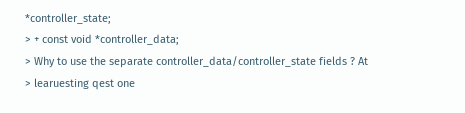*controller_state;
> + const void *controller_data;
> Why to use the separate controller_data/controller_state fields ? At
> learuesting qest one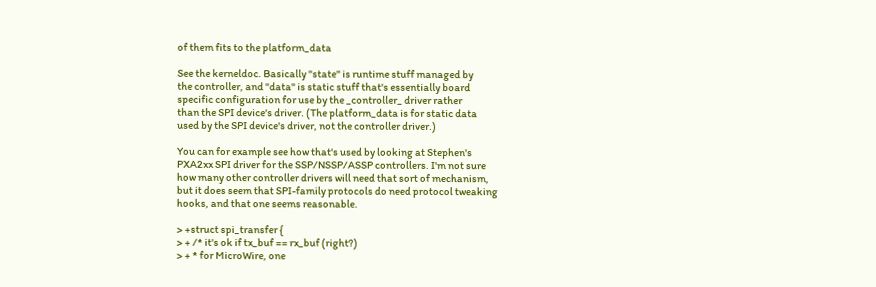of them fits to the platform_data

See the kerneldoc. Basically "state" is runtime stuff managed by
the controller, and "data" is static stuff that's essentially board
specific configuration for use by the _controller_ driver rather
than the SPI device's driver. (The platform_data is for static data
used by the SPI device's driver, not the controller driver.)

You can for example see how that's used by looking at Stephen's
PXA2xx SPI driver for the SSP/NSSP/ASSP controllers. I'm not sure
how many other controller drivers will need that sort of mechanism,
but it does seem that SPI-family protocols do need protocol tweaking
hooks, and that one seems reasonable.

> +struct spi_transfer {
> + /* it's ok if tx_buf == rx_buf (right?)
> + * for MicroWire, one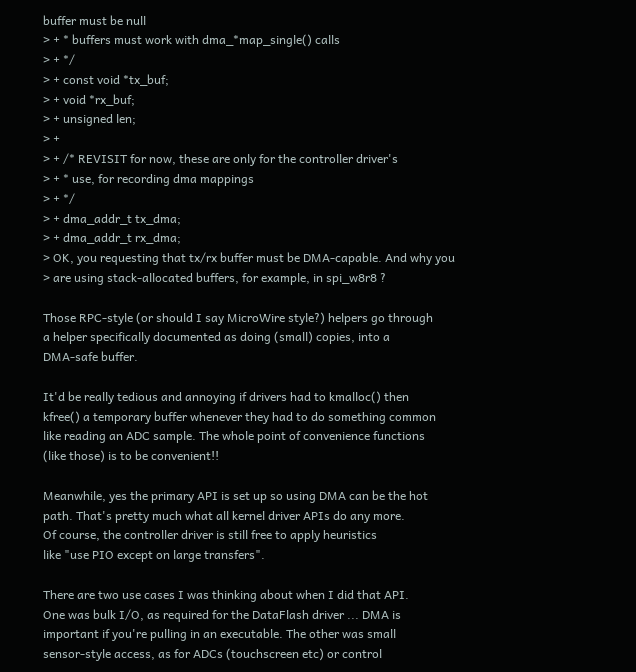buffer must be null
> + * buffers must work with dma_*map_single() calls
> + */
> + const void *tx_buf;
> + void *rx_buf;
> + unsigned len;
> +
> + /* REVISIT for now, these are only for the controller driver's
> + * use, for recording dma mappings
> + */
> + dma_addr_t tx_dma;
> + dma_addr_t rx_dma;
> OK, you requesting that tx/rx buffer must be DMA-capable. And why you
> are using stack-allocated buffers, for example, in spi_w8r8 ?

Those RPC-style (or should I say MicroWire style?) helpers go through
a helper specifically documented as doing (small) copies, into a
DMA-safe buffer.

It'd be really tedious and annoying if drivers had to kmalloc() then
kfree() a temporary buffer whenever they had to do something common
like reading an ADC sample. The whole point of convenience functions
(like those) is to be convenient!!

Meanwhile, yes the primary API is set up so using DMA can be the hot
path. That's pretty much what all kernel driver APIs do any more.
Of course, the controller driver is still free to apply heuristics
like "use PIO except on large transfers".

There are two use cases I was thinking about when I did that API.
One was bulk I/O, as required for the DataFlash driver ... DMA is
important if you're pulling in an executable. The other was small
sensor-style access, as for ADCs (touchscreen etc) or control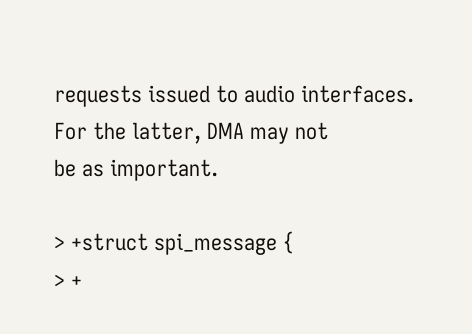requests issued to audio interfaces. For the latter, DMA may not
be as important.

> +struct spi_message {
> +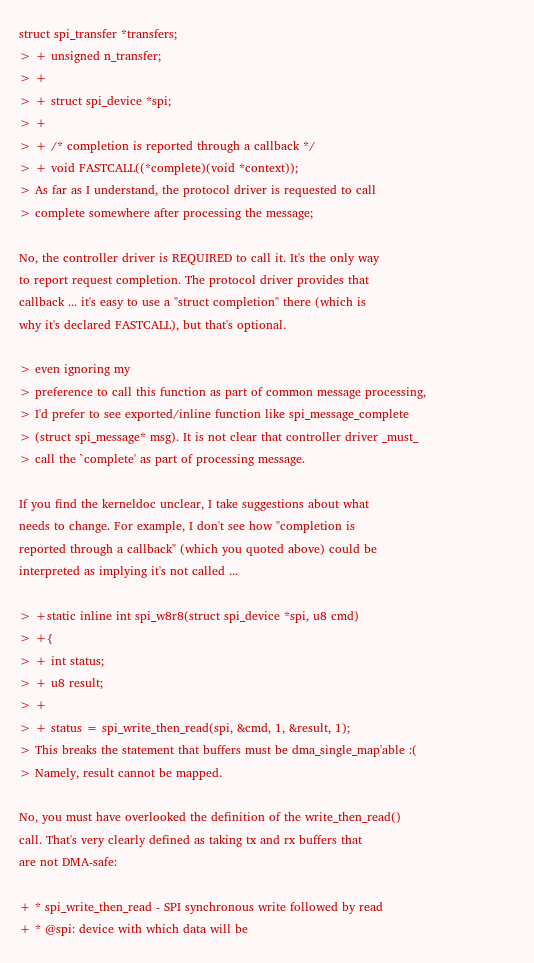struct spi_transfer *transfers;
> + unsigned n_transfer;
> +
> + struct spi_device *spi;
> +
> + /* completion is reported through a callback */
> + void FASTCALL((*complete)(void *context));
> As far as I understand, the protocol driver is requested to call
> complete somewhere after processing the message;

No, the controller driver is REQUIRED to call it. It's the only way
to report request completion. The protocol driver provides that
callback ... it's easy to use a "struct completion" there (which is
why it's declared FASTCALL), but that's optional.

> even ignoring my
> preference to call this function as part of common message processing,
> I'd prefer to see exported/inline function like spi_message_complete
> (struct spi_message* msg). It is not clear that controller driver _must_
> call the `complete' as part of processing message.

If you find the kerneldoc unclear, I take suggestions about what
needs to change. For example, I don't see how "completion is
reported through a callback" (which you quoted above) could be
interpreted as implying it's not called ...

> +static inline int spi_w8r8(struct spi_device *spi, u8 cmd)
> +{
> + int status;
> + u8 result;
> +
> + status = spi_write_then_read(spi, &cmd, 1, &result, 1);
> This breaks the statement that buffers must be dma_single_map'able :(
> Namely, result cannot be mapped.

No, you must have overlooked the definition of the write_then_read()
call. That's very clearly defined as taking tx and rx buffers that
are not DMA-safe:

+ * spi_write_then_read - SPI synchronous write followed by read
+ * @spi: device with which data will be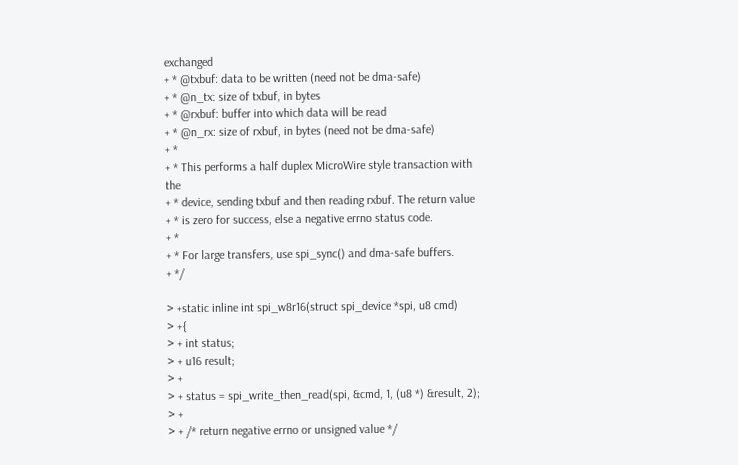exchanged
+ * @txbuf: data to be written (need not be dma-safe)
+ * @n_tx: size of txbuf, in bytes
+ * @rxbuf: buffer into which data will be read
+ * @n_rx: size of rxbuf, in bytes (need not be dma-safe)
+ *
+ * This performs a half duplex MicroWire style transaction with the
+ * device, sending txbuf and then reading rxbuf. The return value
+ * is zero for success, else a negative errno status code.
+ *
+ * For large transfers, use spi_sync() and dma-safe buffers.
+ */

> +static inline int spi_w8r16(struct spi_device *spi, u8 cmd)
> +{
> + int status;
> + u16 result;
> +
> + status = spi_write_then_read(spi, &cmd, 1, (u8 *) &result, 2);
> +
> + /* return negative errno or unsigned value */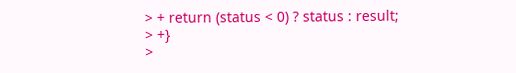> + return (status < 0) ? status : result;
> +}
>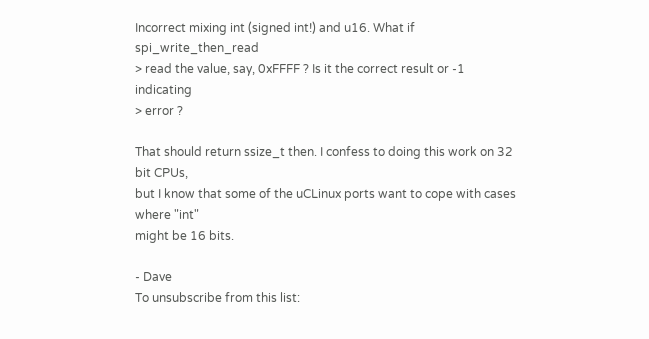Incorrect mixing int (signed int!) and u16. What if spi_write_then_read
> read the value, say, 0xFFFF ? Is it the correct result or -1 indicating
> error ?

That should return ssize_t then. I confess to doing this work on 32 bit CPUs,
but I know that some of the uCLinux ports want to cope with cases where "int"
might be 16 bits.

- Dave
To unsubscribe from this list: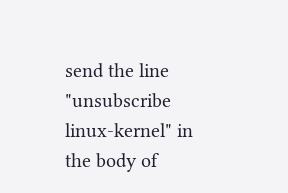send the line "unsubscribe linux-kernel" in
the body of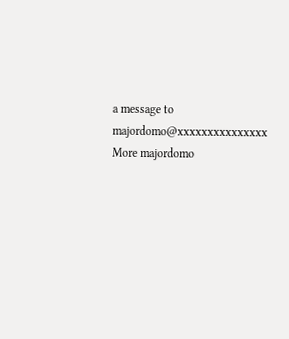a message to majordomo@xxxxxxxxxxxxxxx
More majordomo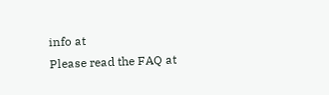info at
Please read the FAQ at